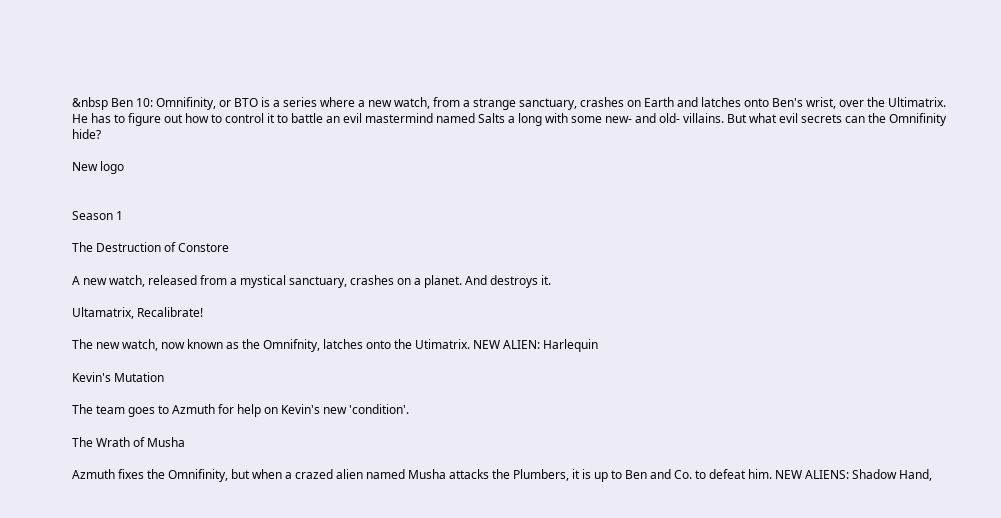&nbsp Ben 10: Omnifinity, or BTO is a series where a new watch, from a strange sanctuary, crashes on Earth and latches onto Ben's wrist, over the Ultimatrix. He has to figure out how to control it to battle an evil mastermind named Salts a long with some new- and old- villains. But what evil secrets can the Omnifinity hide?

New logo


Season 1

The Destruction of Constore

A new watch, released from a mystical sanctuary, crashes on a planet. And destroys it.

Ultamatrix, Recalibrate!

The new watch, now known as the Omnifnity, latches onto the Utimatrix. NEW ALIEN: Harlequin

Kevin's Mutation

The team goes to Azmuth for help on Kevin's new 'condition'.

The Wrath of Musha

Azmuth fixes the Omnifinity, but when a crazed alien named Musha attacks the Plumbers, it is up to Ben and Co. to defeat him. NEW ALIENS: Shadow Hand,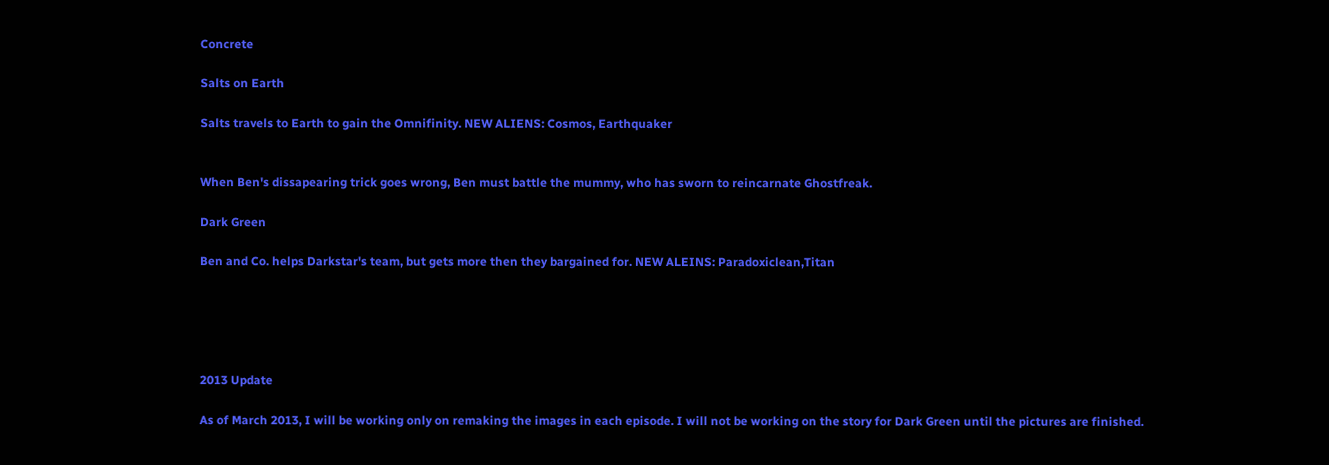Concrete

Salts on Earth

Salts travels to Earth to gain the Omnifinity. NEW ALIENS: Cosmos, Earthquaker


When Ben's dissapearing trick goes wrong, Ben must battle the mummy, who has sworn to reincarnate Ghostfreak.

Dark Green

Ben and Co. helps Darkstar's team, but gets more then they bargained for. NEW ALEINS: Paradoxiclean,Titan





2013 Update

As of March 2013, I will be working only on remaking the images in each episode. I will not be working on the story for Dark Green until the pictures are finished.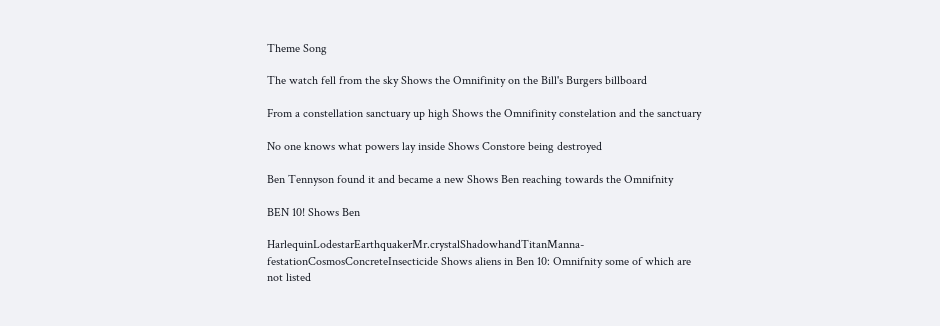Theme Song

The watch fell from the sky Shows the Omnifinity on the Bill's Burgers billboard

From a constellation sanctuary up high Shows the Omnifinity constelation and the sanctuary

No one knows what powers lay inside Shows Constore being destroyed

Ben Tennyson found it and became a new Shows Ben reaching towards the Omnifnity

BEN 10! Shows Ben

HarlequinLodestarEarthquakerMr.crystalShadowhandTitanManna-festationCosmosConcreteInsecticide Shows aliens in Ben 10: Omnifnity some of which are not listed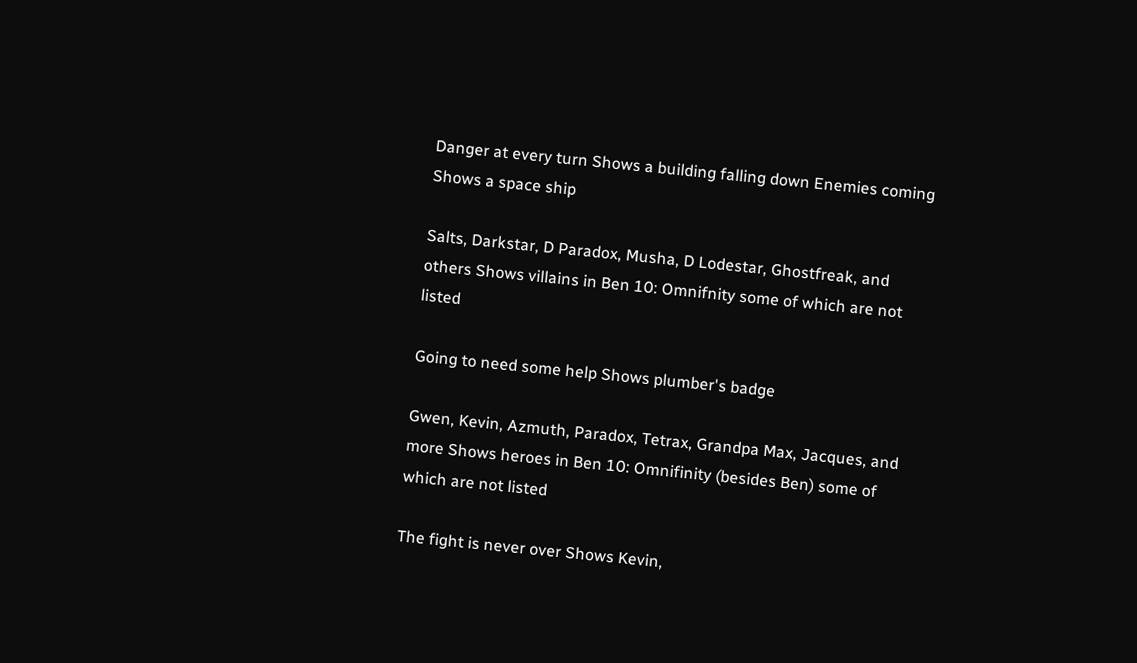Danger at every turn Shows a building falling down Enemies coming Shows a space ship

Salts, Darkstar, D Paradox, Musha, D Lodestar, Ghostfreak, and others Shows villains in Ben 10: Omnifnity some of which are not listed

Going to need some help Shows plumber's badge

Gwen, Kevin, Azmuth, Paradox, Tetrax, Grandpa Max, Jacques, and more Shows heroes in Ben 10: Omnifinity (besides Ben) some of which are not listed

The fight is never over Shows Kevin,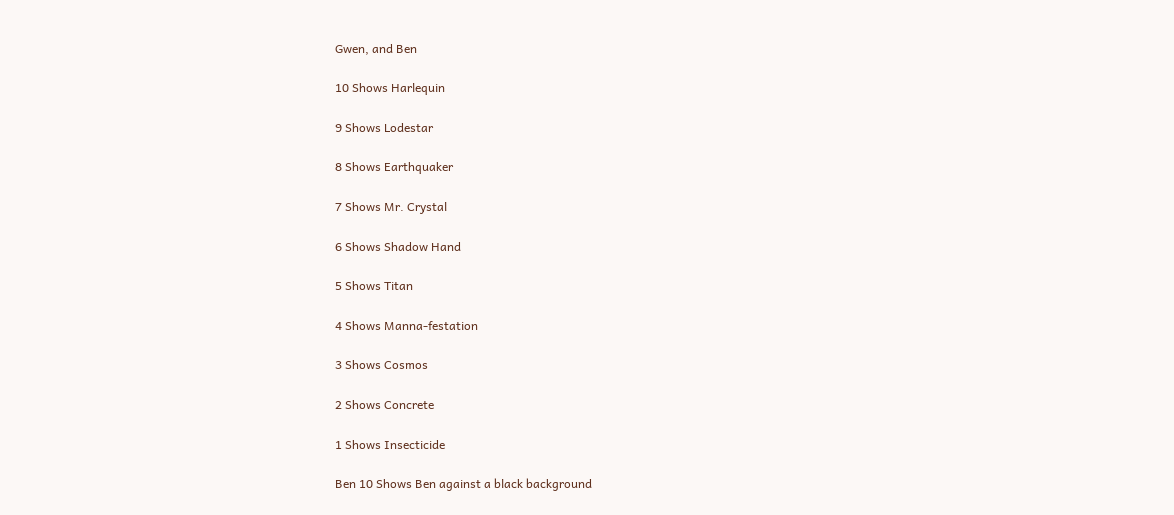Gwen, and Ben

10 Shows Harlequin

9 Shows Lodestar

8 Shows Earthquaker

7 Shows Mr. Crystal

6 Shows Shadow Hand

5 Shows Titan

4 Shows Manna-festation

3 Shows Cosmos

2 Shows Concrete

1 Shows Insecticide

Ben 10 Shows Ben against a black background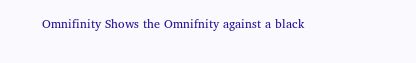Omnifinity Shows the Omnifnity against a black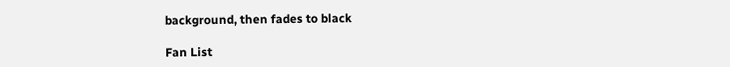background, then fades to black

Fan List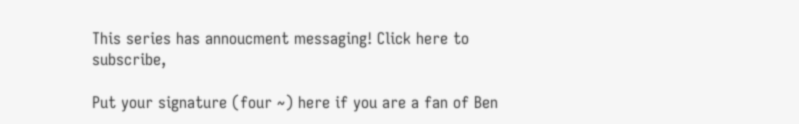This series has annoucment messaging! Click here to subscribe,

Put your signature (four ~) here if you are a fan of Ben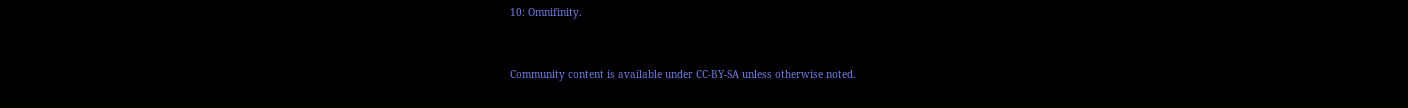10: Omnifinity.


Community content is available under CC-BY-SA unless otherwise noted.